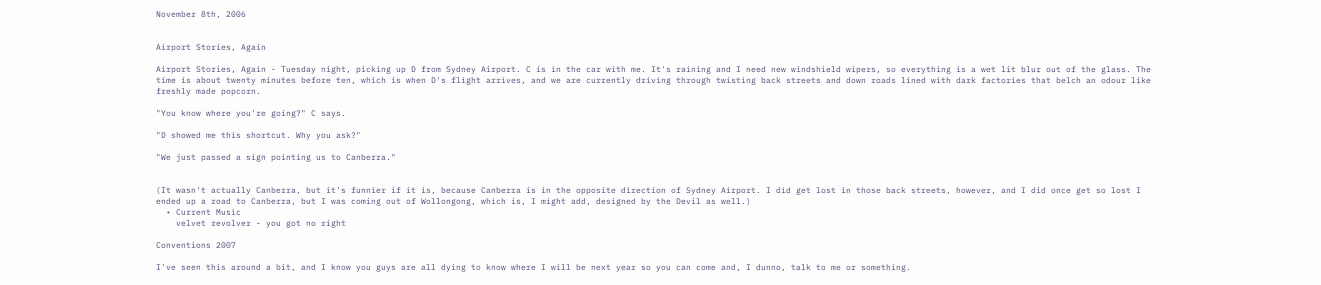November 8th, 2006


Airport Stories, Again

Airport Stories, Again - Tuesday night, picking up D from Sydney Airport. C is in the car with me. It's raining and I need new windshield wipers, so everything is a wet lit blur out of the glass. The time is about twenty minutes before ten, which is when D's flight arrives, and we are currently driving through twisting back streets and down roads lined with dark factories that belch an odour like freshly made popcorn.

"You know where you're going?" C says.

"D showed me this shortcut. Why you ask?"

"We just passed a sign pointing us to Canberra."


(It wasn't actually Canberra, but it's funnier if it is, because Canberra is in the opposite direction of Sydney Airport. I did get lost in those back streets, however, and I did once get so lost I ended up a road to Canberra, but I was coming out of Wollongong, which is, I might add, designed by the Devil as well.)
  • Current Music
    velvet revolver - you got no right

Conventions 2007

I've seen this around a bit, and I know you guys are all dying to know where I will be next year so you can come and, I dunno, talk to me or something.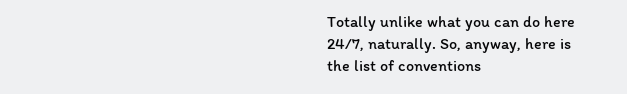Totally unlike what you can do here 24/7, naturally. So, anyway, here is the list of conventions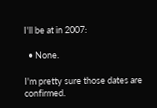I'll be at in 2007:

  • None.

I'm pretty sure those dates are confirmed.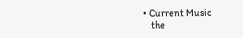• Current Music
    the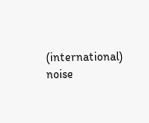(international) noise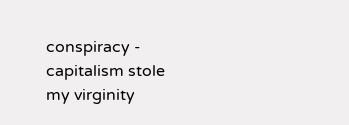conspiracy - capitalism stole my virginity